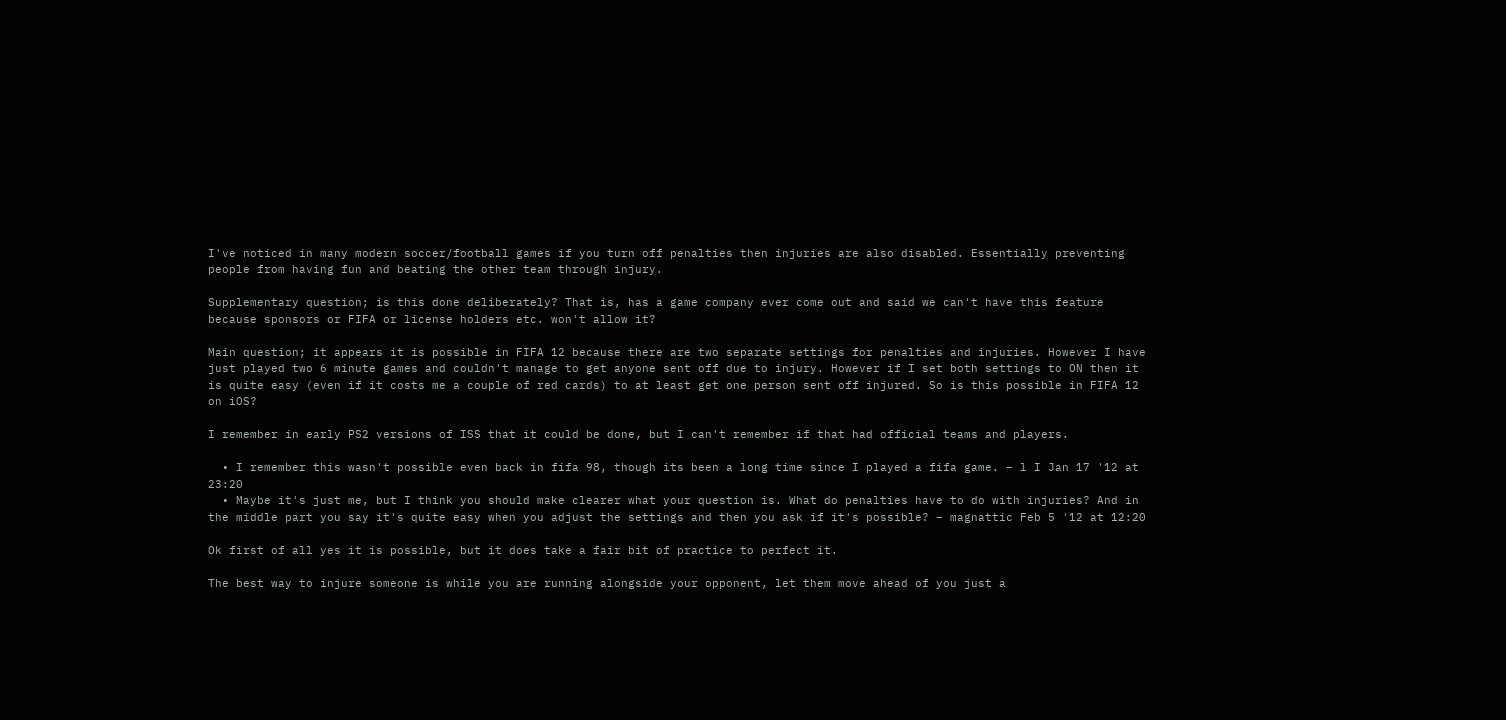I've noticed in many modern soccer/football games if you turn off penalties then injuries are also disabled. Essentially preventing people from having fun and beating the other team through injury.

Supplementary question; is this done deliberately? That is, has a game company ever come out and said we can't have this feature because sponsors or FIFA or license holders etc. won't allow it?

Main question; it appears it is possible in FIFA 12 because there are two separate settings for penalties and injuries. However I have just played two 6 minute games and couldn't manage to get anyone sent off due to injury. However if I set both settings to ON then it is quite easy (even if it costs me a couple of red cards) to at least get one person sent off injured. So is this possible in FIFA 12 on iOS?

I remember in early PS2 versions of ISS that it could be done, but I can't remember if that had official teams and players.

  • I remember this wasn't possible even back in fifa 98, though its been a long time since I played a fifa game. – l I Jan 17 '12 at 23:20
  • Maybe it's just me, but I think you should make clearer what your question is. What do penalties have to do with injuries? And in the middle part you say it's quite easy when you adjust the settings and then you ask if it's possible? – magnattic Feb 5 '12 at 12:20

Ok first of all yes it is possible, but it does take a fair bit of practice to perfect it.

The best way to injure someone is while you are running alongside your opponent, let them move ahead of you just a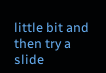little bit and then try a slide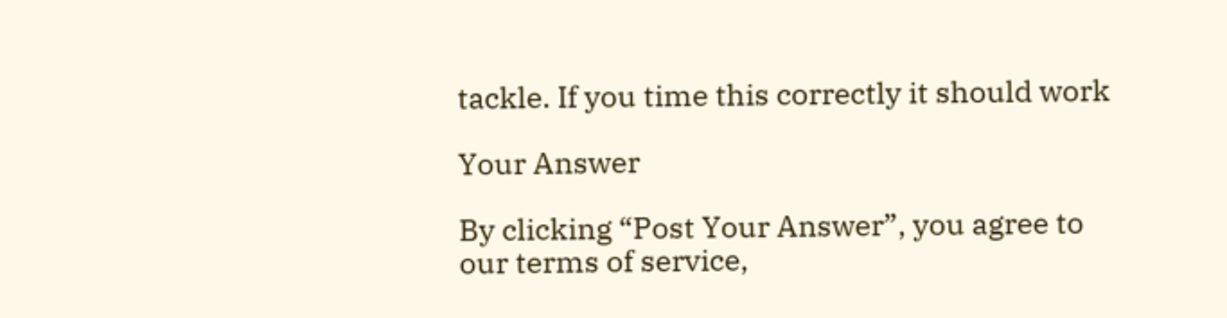tackle. If you time this correctly it should work

Your Answer

By clicking “Post Your Answer”, you agree to our terms of service,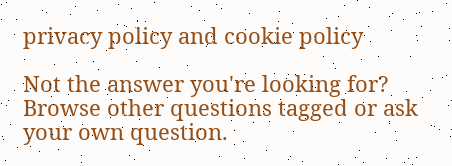privacy policy and cookie policy

Not the answer you're looking for? Browse other questions tagged or ask your own question.